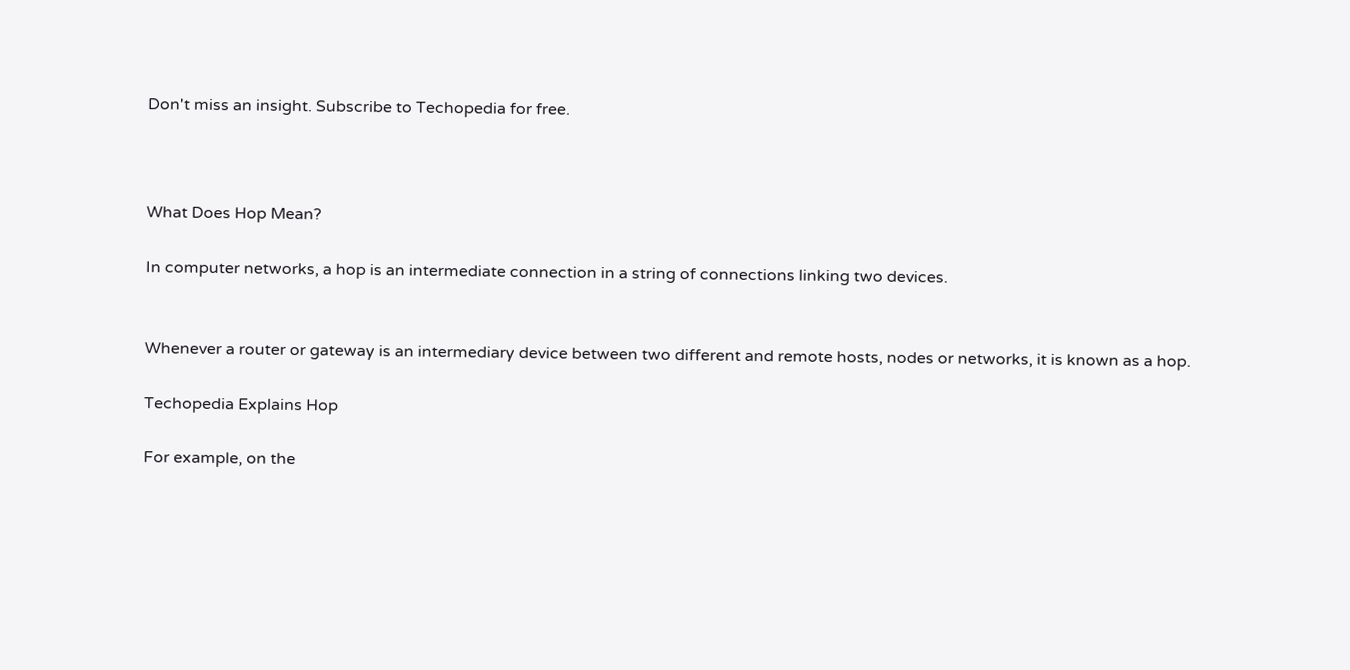Don't miss an insight. Subscribe to Techopedia for free.



What Does Hop Mean?

In computer networks, a hop is an intermediate connection in a string of connections linking two devices.


Whenever a router or gateway is an intermediary device between two different and remote hosts, nodes or networks, it is known as a hop.

Techopedia Explains Hop

For example, on the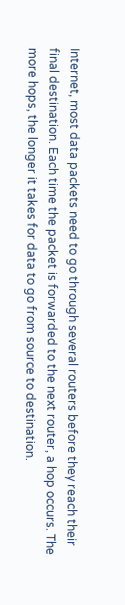Internet, most data packets need to go through several routers before they reach their final destination. Each time the packet is forwarded to the next router, a hop occurs. The more hops, the longer it takes for data to go from source to destination.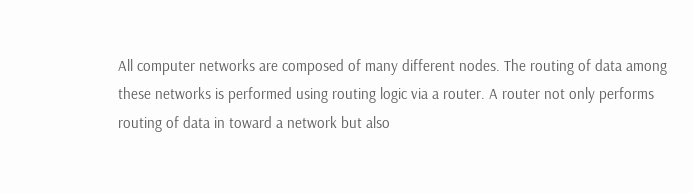All computer networks are composed of many different nodes. The routing of data among these networks is performed using routing logic via a router. A router not only performs routing of data in toward a network but also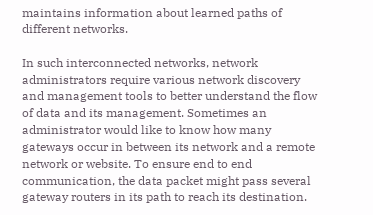maintains information about learned paths of different networks.

In such interconnected networks, network administrators require various network discovery and management tools to better understand the flow of data and its management. Sometimes an administrator would like to know how many gateways occur in between its network and a remote network or website. To ensure end to end communication, the data packet might pass several gateway routers in its path to reach its destination.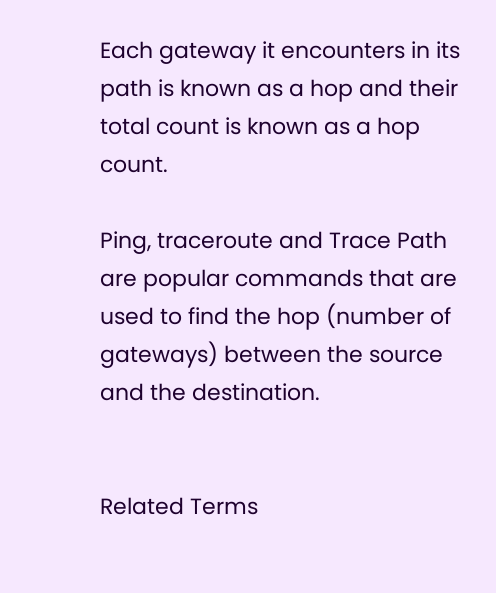Each gateway it encounters in its path is known as a hop and their total count is known as a hop count.

Ping, traceroute and Trace Path are popular commands that are used to find the hop (number of gateways) between the source and the destination.


Related Terms